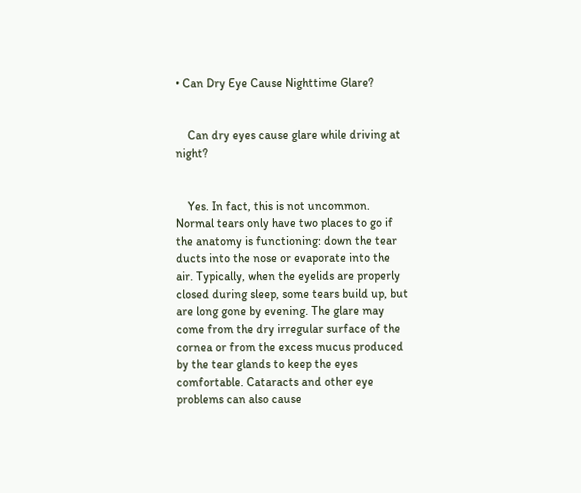• Can Dry Eye Cause Nighttime Glare?


    Can dry eyes cause glare while driving at night?


    Yes. In fact, this is not uncommon. Normal tears only have two places to go if the anatomy is functioning: down the tear ducts into the nose or evaporate into the air. Typically, when the eyelids are properly closed during sleep, some tears build up, but are long gone by evening. The glare may come from the dry irregular surface of the cornea or from the excess mucus produced by the tear glands to keep the eyes comfortable. Cataracts and other eye problems can also cause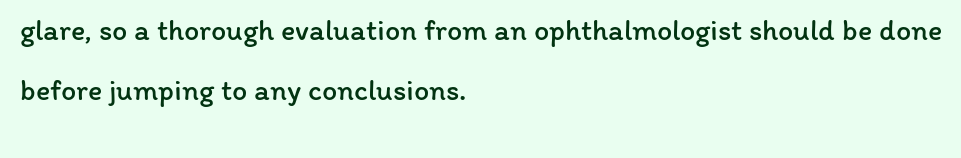glare, so a thorough evaluation from an ophthalmologist should be done before jumping to any conclusions.